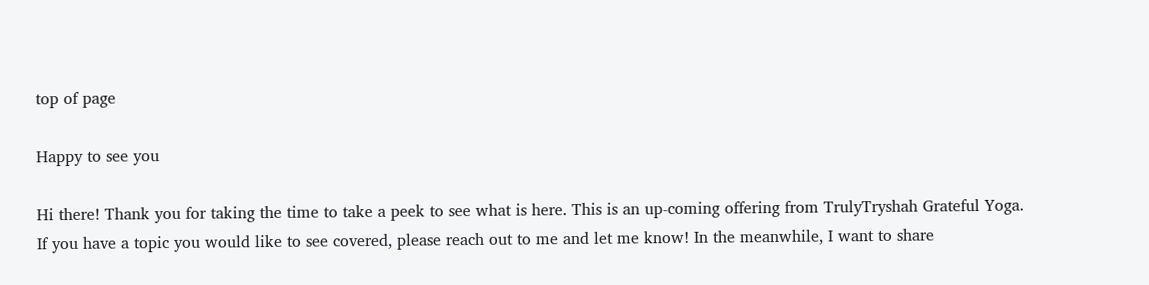top of page

Happy to see you

Hi there! Thank you for taking the time to take a peek to see what is here. This is an up-coming offering from TrulyTryshah Grateful Yoga. If you have a topic you would like to see covered, please reach out to me and let me know! In the meanwhile, I want to share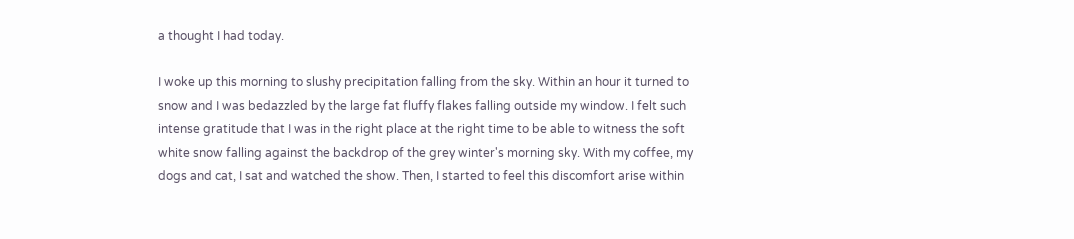a thought I had today.

I woke up this morning to slushy precipitation falling from the sky. Within an hour it turned to snow and I was bedazzled by the large fat fluffy flakes falling outside my window. I felt such intense gratitude that I was in the right place at the right time to be able to witness the soft white snow falling against the backdrop of the grey winter's morning sky. With my coffee, my dogs and cat, I sat and watched the show. Then, I started to feel this discomfort arise within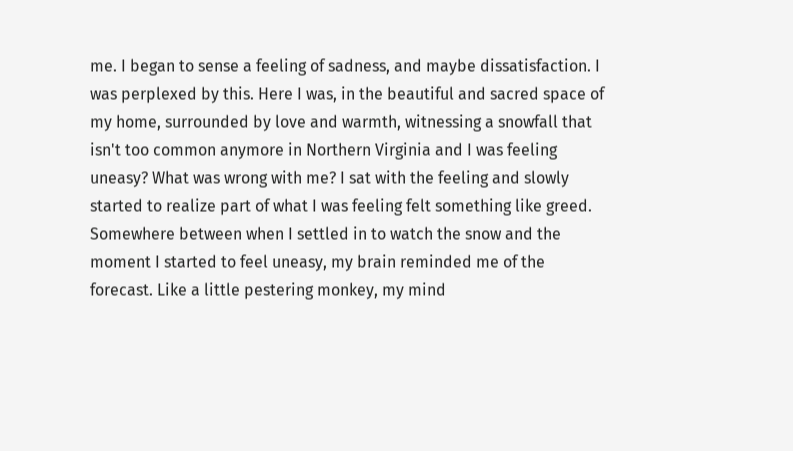me. I began to sense a feeling of sadness, and maybe dissatisfaction. I was perplexed by this. Here I was, in the beautiful and sacred space of my home, surrounded by love and warmth, witnessing a snowfall that isn't too common anymore in Northern Virginia and I was feeling uneasy? What was wrong with me? I sat with the feeling and slowly started to realize part of what I was feeling felt something like greed. Somewhere between when I settled in to watch the snow and the moment I started to feel uneasy, my brain reminded me of the forecast. Like a little pestering monkey, my mind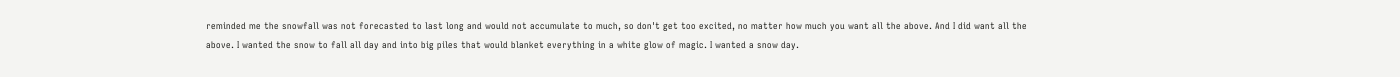reminded me the snowfall was not forecasted to last long and would not accumulate to much, so don't get too excited, no matter how much you want all the above. And I did want all the above. I wanted the snow to fall all day and into big piles that would blanket everything in a white glow of magic. I wanted a snow day.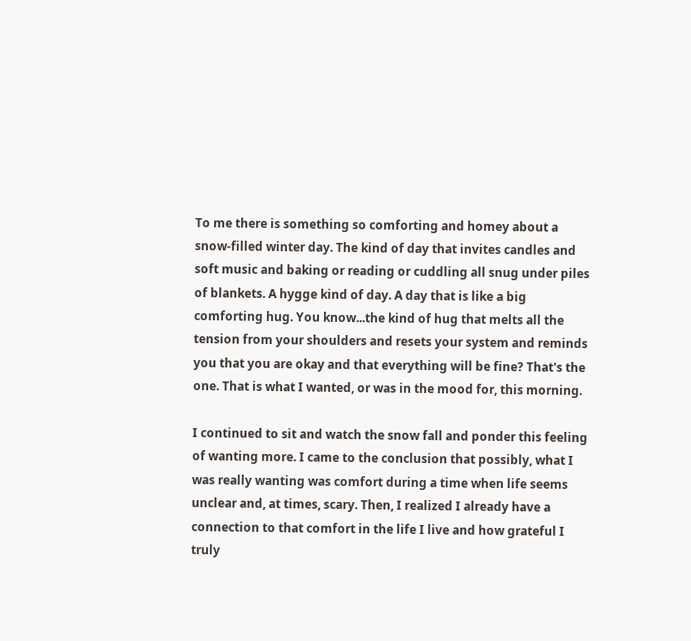To me there is something so comforting and homey about a snow-filled winter day. The kind of day that invites candles and soft music and baking or reading or cuddling all snug under piles of blankets. A hygge kind of day. A day that is like a big comforting hug. You know...the kind of hug that melts all the tension from your shoulders and resets your system and reminds you that you are okay and that everything will be fine? That's the one. That is what I wanted, or was in the mood for, this morning.

I continued to sit and watch the snow fall and ponder this feeling of wanting more. I came to the conclusion that possibly, what I was really wanting was comfort during a time when life seems unclear and, at times, scary. Then, I realized I already have a connection to that comfort in the life I live and how grateful I truly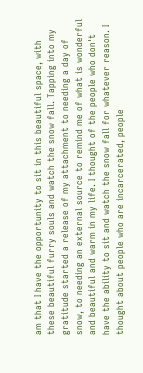am that I have the opportunity to sit in this beautiful space, with these beautiful furry souls and watch the snow fall. Tapping into my gratitude started a release of my attachment to needing a day of snow, to needing an external source to remind me of what is wonderful and beautiful and warm in my life. I thought of the people who don't have the ability to sit and watch the snow fall for whatever reason. I thought about people who are incarcerated, people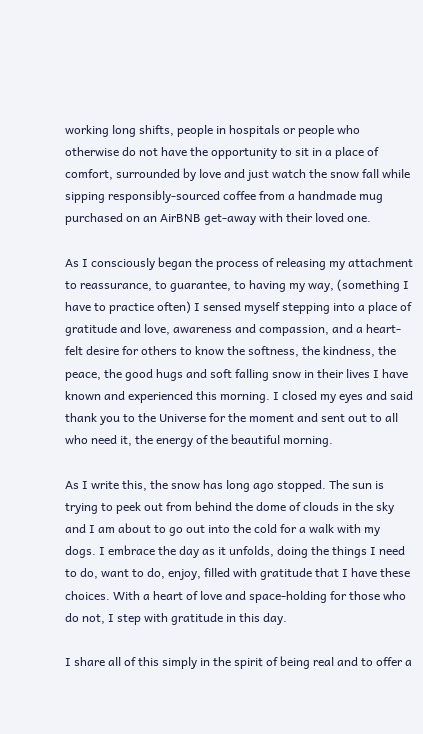working long shifts, people in hospitals or people who otherwise do not have the opportunity to sit in a place of comfort, surrounded by love and just watch the snow fall while sipping responsibly-sourced coffee from a handmade mug purchased on an AirBNB get-away with their loved one.

As I consciously began the process of releasing my attachment to reassurance, to guarantee, to having my way, (something I have to practice often) I sensed myself stepping into a place of gratitude and love, awareness and compassion, and a heart-felt desire for others to know the softness, the kindness, the peace, the good hugs and soft falling snow in their lives I have known and experienced this morning. I closed my eyes and said thank you to the Universe for the moment and sent out to all who need it, the energy of the beautiful morning.

As I write this, the snow has long ago stopped. The sun is trying to peek out from behind the dome of clouds in the sky and I am about to go out into the cold for a walk with my dogs. I embrace the day as it unfolds, doing the things I need to do, want to do, enjoy, filled with gratitude that I have these choices. With a heart of love and space-holding for those who do not, I step with gratitude in this day.

I share all of this simply in the spirit of being real and to offer a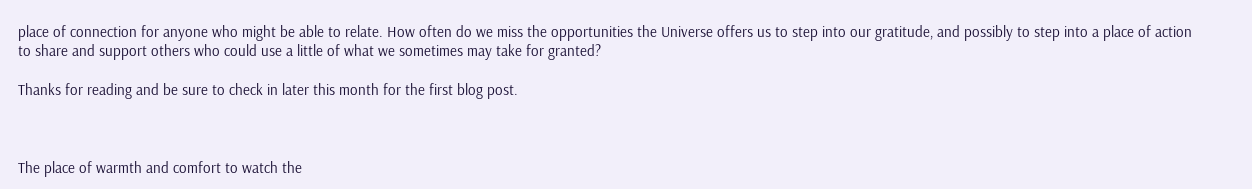place of connection for anyone who might be able to relate. How often do we miss the opportunities the Universe offers us to step into our gratitude, and possibly to step into a place of action to share and support others who could use a little of what we sometimes may take for granted?

Thanks for reading and be sure to check in later this month for the first blog post.



The place of warmth and comfort to watch the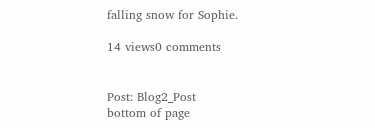falling snow for Sophie.

14 views0 comments


Post: Blog2_Post
bottom of page